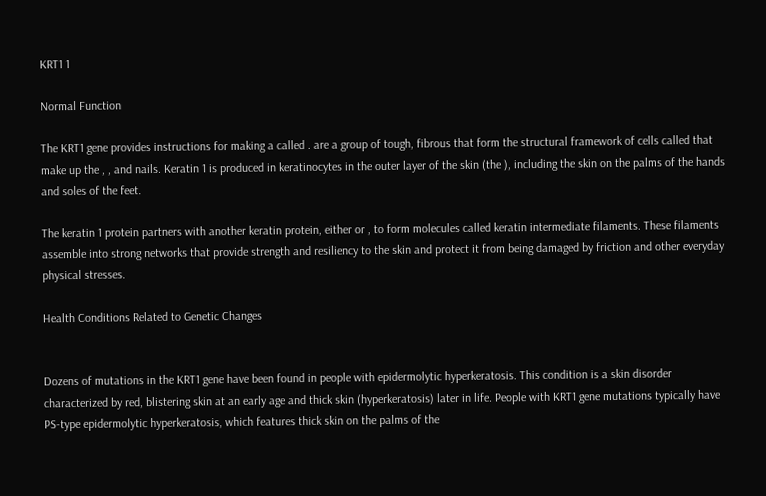KRT1 1

Normal Function

The KRT1 gene provides instructions for making a called . are a group of tough, fibrous that form the structural framework of cells called that make up the , , and nails. Keratin 1 is produced in keratinocytes in the outer layer of the skin (the ), including the skin on the palms of the hands and soles of the feet.

The keratin 1 protein partners with another keratin protein, either or , to form molecules called keratin intermediate filaments. These filaments assemble into strong networks that provide strength and resiliency to the skin and protect it from being damaged by friction and other everyday physical stresses.

Health Conditions Related to Genetic Changes


Dozens of mutations in the KRT1 gene have been found in people with epidermolytic hyperkeratosis. This condition is a skin disorder characterized by red, blistering skin at an early age and thick skin (hyperkeratosis) later in life. People with KRT1 gene mutations typically have PS-type epidermolytic hyperkeratosis, which features thick skin on the palms of the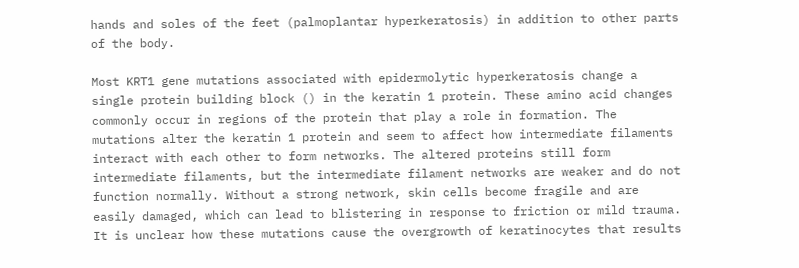hands and soles of the feet (palmoplantar hyperkeratosis) in addition to other parts of the body.

Most KRT1 gene mutations associated with epidermolytic hyperkeratosis change a single protein building block () in the keratin 1 protein. These amino acid changes commonly occur in regions of the protein that play a role in formation. The mutations alter the keratin 1 protein and seem to affect how intermediate filaments interact with each other to form networks. The altered proteins still form intermediate filaments, but the intermediate filament networks are weaker and do not function normally. Without a strong network, skin cells become fragile and are easily damaged, which can lead to blistering in response to friction or mild trauma. It is unclear how these mutations cause the overgrowth of keratinocytes that results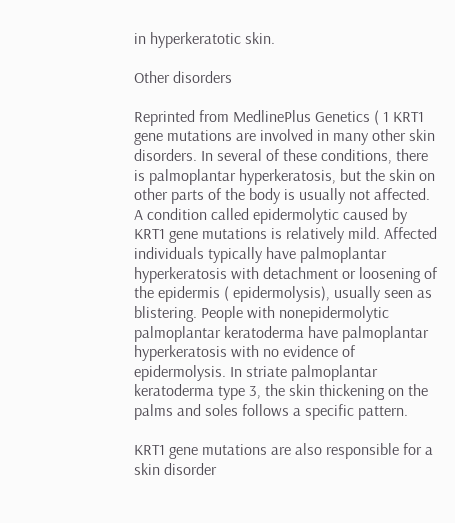in hyperkeratotic skin.

Other disorders

Reprinted from MedlinePlus Genetics ( 1 KRT1 gene mutations are involved in many other skin disorders. In several of these conditions, there is palmoplantar hyperkeratosis, but the skin on other parts of the body is usually not affected. A condition called epidermolytic caused by KRT1 gene mutations is relatively mild. Affected individuals typically have palmoplantar hyperkeratosis with detachment or loosening of the epidermis ( epidermolysis), usually seen as blistering. People with nonepidermolytic palmoplantar keratoderma have palmoplantar hyperkeratosis with no evidence of epidermolysis. In striate palmoplantar keratoderma type 3, the skin thickening on the palms and soles follows a specific pattern.

KRT1 gene mutations are also responsible for a skin disorder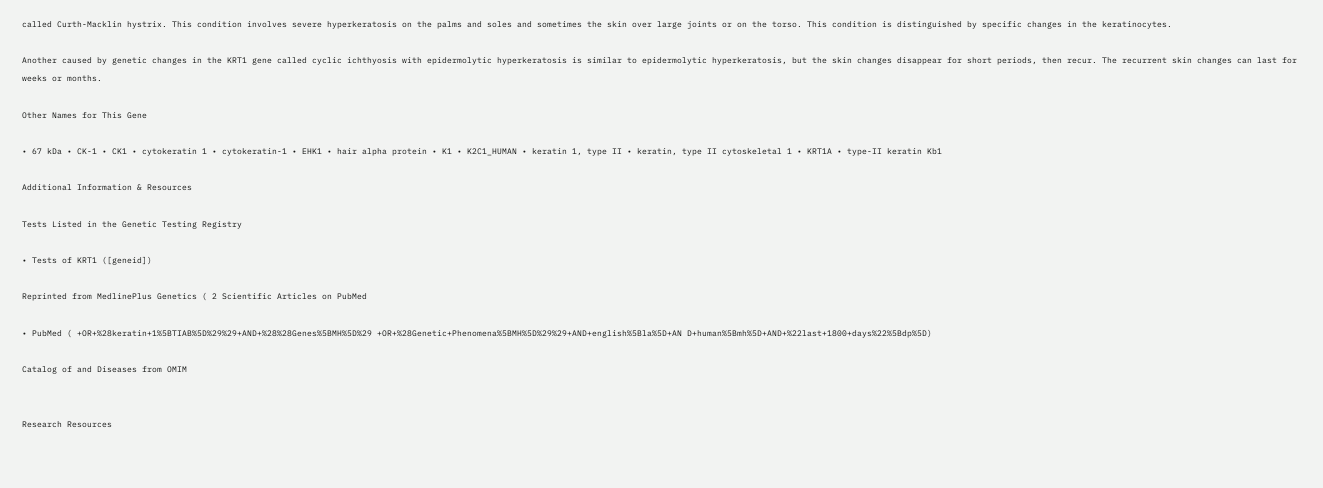called Curth-Macklin hystrix. This condition involves severe hyperkeratosis on the palms and soles and sometimes the skin over large joints or on the torso. This condition is distinguished by specific changes in the keratinocytes.

Another caused by genetic changes in the KRT1 gene called cyclic ichthyosis with epidermolytic hyperkeratosis is similar to epidermolytic hyperkeratosis, but the skin changes disappear for short periods, then recur. The recurrent skin changes can last for weeks or months.

Other Names for This Gene

• 67 kDa • CK-1 • CK1 • cytokeratin 1 • cytokeratin-1 • EHK1 • hair alpha protein • K1 • K2C1_HUMAN • keratin 1, type II • keratin, type II cytoskeletal 1 • KRT1A • type-II keratin Kb1

Additional Information & Resources

Tests Listed in the Genetic Testing Registry

• Tests of KRT1 ([geneid])

Reprinted from MedlinePlus Genetics ( 2 Scientific Articles on PubMed

• PubMed ( +OR+%28keratin+1%5BTIAB%5D%29%29+AND+%28%28Genes%5BMH%5D%29 +OR+%28Genetic+Phenomena%5BMH%5D%29%29+AND+english%5Bla%5D+AN D+human%5Bmh%5D+AND+%22last+1800+days%22%5Bdp%5D)

Catalog of and Diseases from OMIM


Research Resources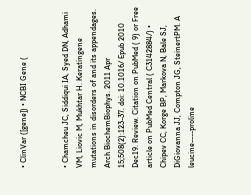• ClinVar ([gene]) • NCBI Gene (


• Chamcheu JC, Siddiqui IA, Syed DN, Adhami VM, Liovic M, Mukhtar H. Keratingene mutations in disorders of and its appendages. Arch BiochemBiophys. 2011 Apr 15;508(2):123-37. doi: 10.1016/ Epub 2010 Dec19. Review. Citation on PubMed ( 9) or Free article on PubMed Central ( C3142884/) • Chipev CC, Korge BP, Markova N, Bale SJ, DiGiovanna JJ, Compton JG, SteinertPM. A leucine----proline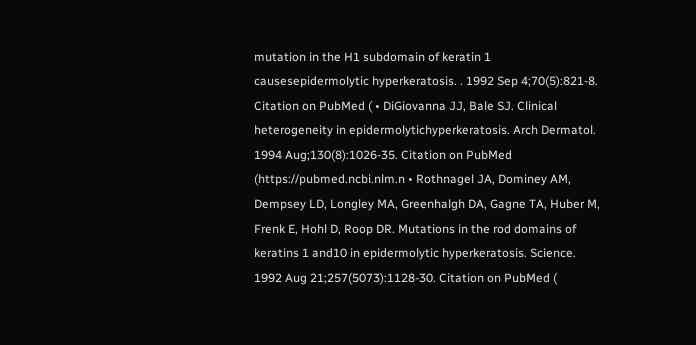mutation in the H1 subdomain of keratin 1 causesepidermolytic hyperkeratosis. . 1992 Sep 4;70(5):821-8. Citation on PubMed ( • DiGiovanna JJ, Bale SJ. Clinical heterogeneity in epidermolytichyperkeratosis. Arch Dermatol. 1994 Aug;130(8):1026-35. Citation on PubMed (https://pubmed.ncbi.nlm.n • Rothnagel JA, Dominey AM, Dempsey LD, Longley MA, Greenhalgh DA, Gagne TA, Huber M, Frenk E, Hohl D, Roop DR. Mutations in the rod domains of keratins 1 and10 in epidermolytic hyperkeratosis. Science. 1992 Aug 21;257(5073):1128-30. Citation on PubMed (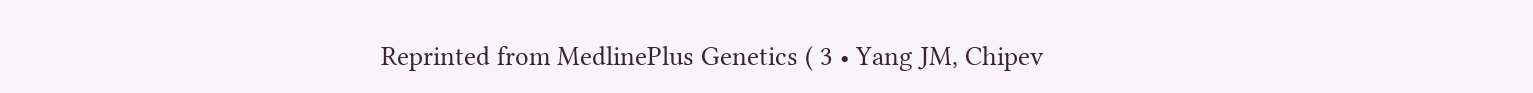Reprinted from MedlinePlus Genetics ( 3 • Yang JM, Chipev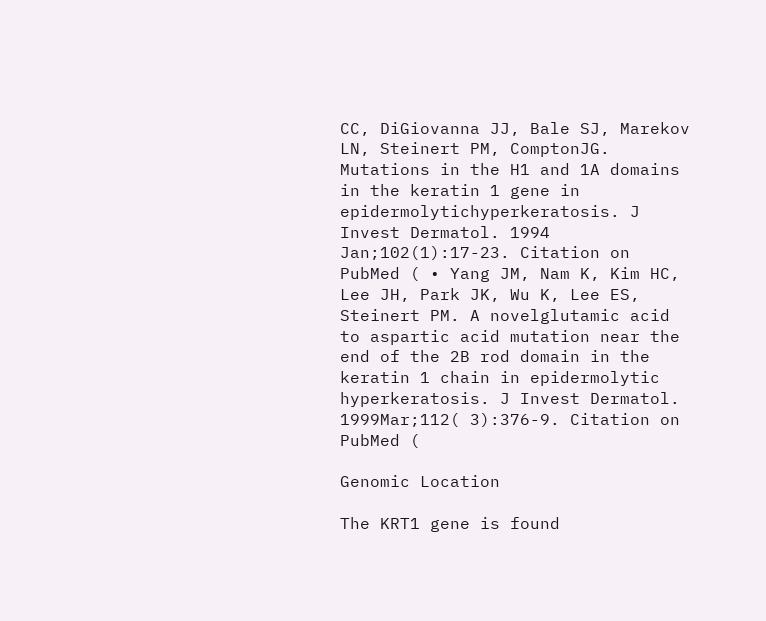CC, DiGiovanna JJ, Bale SJ, Marekov LN, Steinert PM, ComptonJG. Mutations in the H1 and 1A domains in the keratin 1 gene in epidermolytichyperkeratosis. J Invest Dermatol. 1994 Jan;102(1):17-23. Citation on PubMed ( • Yang JM, Nam K, Kim HC, Lee JH, Park JK, Wu K, Lee ES, Steinert PM. A novelglutamic acid to aspartic acid mutation near the end of the 2B rod domain in the keratin 1 chain in epidermolytic hyperkeratosis. J Invest Dermatol. 1999Mar;112( 3):376-9. Citation on PubMed (

Genomic Location

The KRT1 gene is found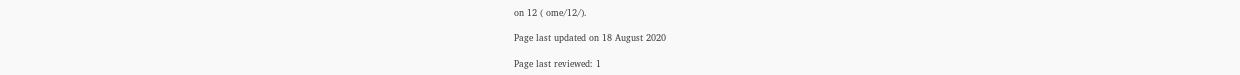on 12 ( ome/12/).

Page last updated on 18 August 2020

Page last reviewed: 1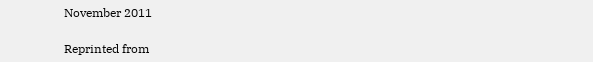November 2011

Reprinted from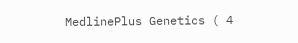MedlinePlus Genetics ( 4